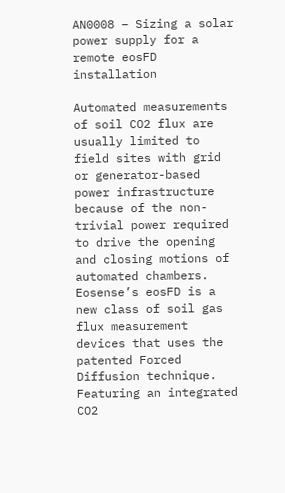AN0008 – Sizing a solar power supply for a remote eosFD installation

Automated measurements of soil CO2 flux are usually limited to field sites with grid or generator-based power infrastructure because of the non-trivial power required to drive the opening and closing motions of automated chambers. Eosense’s eosFD is a new class of soil gas flux measurement devices that uses the patented Forced Diffusion technique. Featuring an integrated CO2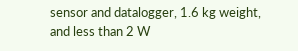sensor and datalogger, 1.6 kg weight, and less than 2 W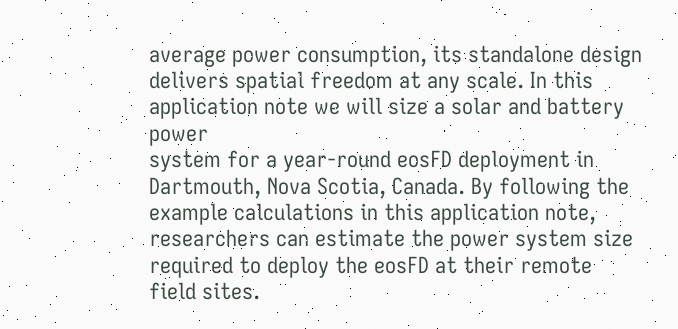average power consumption, its standalone design delivers spatial freedom at any scale. In this application note we will size a solar and battery power
system for a year-round eosFD deployment in Dartmouth, Nova Scotia, Canada. By following the example calculations in this application note, researchers can estimate the power system size required to deploy the eosFD at their remote field sites.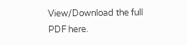View/Download the full PDF here.